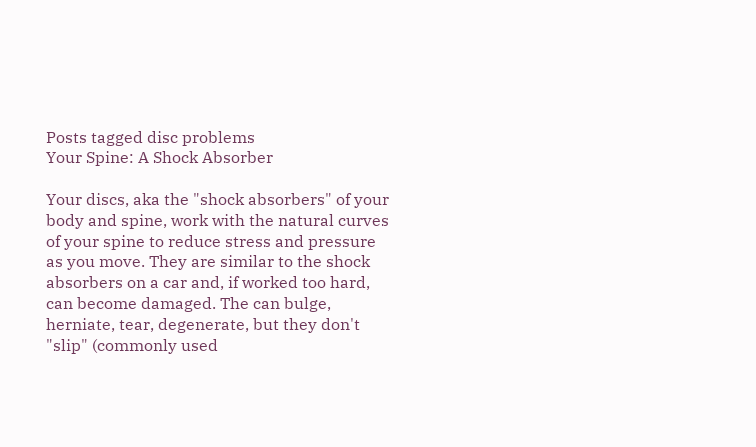Posts tagged disc problems
Your Spine: A Shock Absorber

Your discs, aka the "shock absorbers" of your body and spine, work with the natural curves of your spine to reduce stress and pressure as you move. They are similar to the shock absorbers on a car and, if worked too hard, can become damaged. The can bulge, herniate, tear, degenerate, but they don't "slip" (commonly used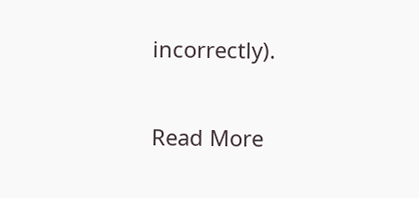incorrectly).

Read More